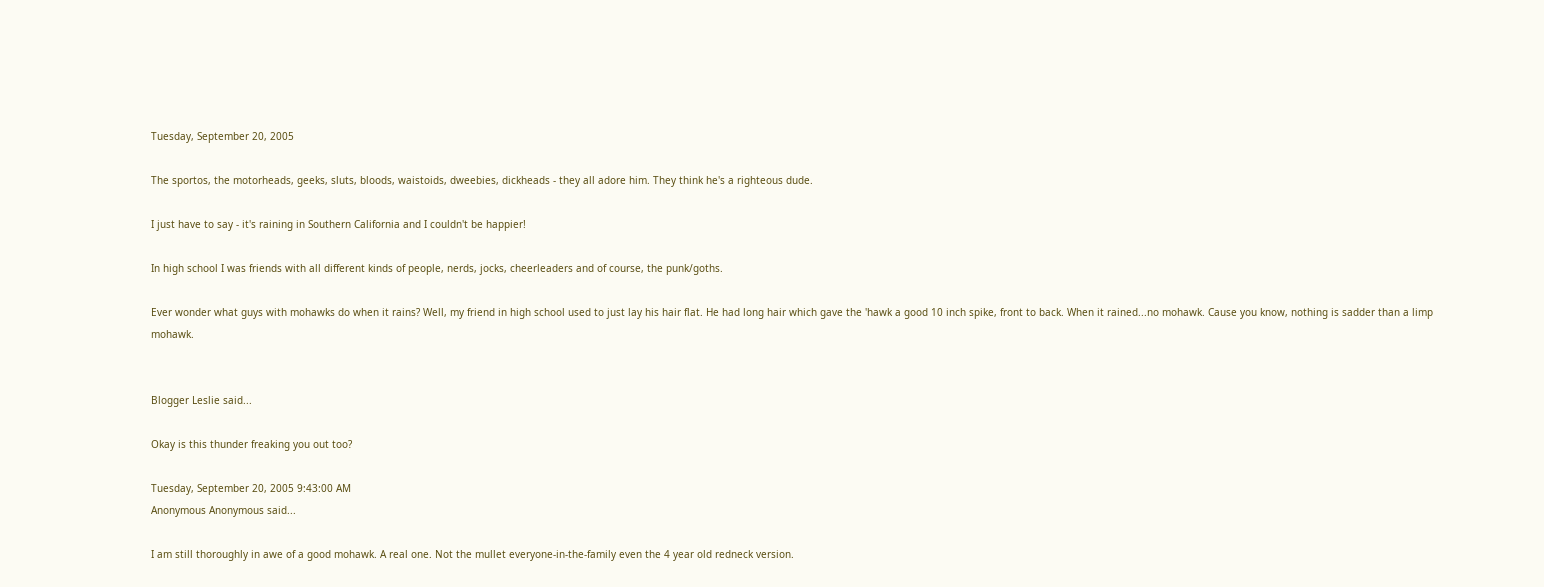Tuesday, September 20, 2005

The sportos, the motorheads, geeks, sluts, bloods, waistoids, dweebies, dickheads - they all adore him. They think he's a righteous dude.

I just have to say - it's raining in Southern California and I couldn't be happier!

In high school I was friends with all different kinds of people, nerds, jocks, cheerleaders and of course, the punk/goths.

Ever wonder what guys with mohawks do when it rains? Well, my friend in high school used to just lay his hair flat. He had long hair which gave the 'hawk a good 10 inch spike, front to back. When it rained...no mohawk. Cause you know, nothing is sadder than a limp mohawk.


Blogger Leslie said...

Okay is this thunder freaking you out too?

Tuesday, September 20, 2005 9:43:00 AM
Anonymous Anonymous said...

I am still thoroughly in awe of a good mohawk. A real one. Not the mullet everyone-in-the-family even the 4 year old redneck version.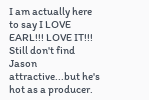I am actually here to say I LOVE EARL!!! LOVE IT!!! Still don't find Jason attractive...but he's hot as a producer.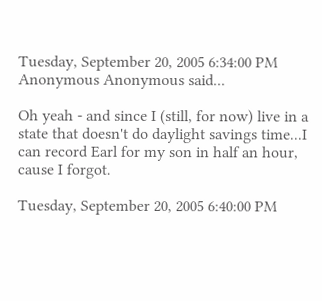Tuesday, September 20, 2005 6:34:00 PM
Anonymous Anonymous said...

Oh yeah - and since I (still, for now) live in a state that doesn't do daylight savings time...I can record Earl for my son in half an hour, cause I forgot.

Tuesday, September 20, 2005 6:40:00 PM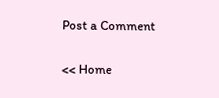Post a Comment

<< Home